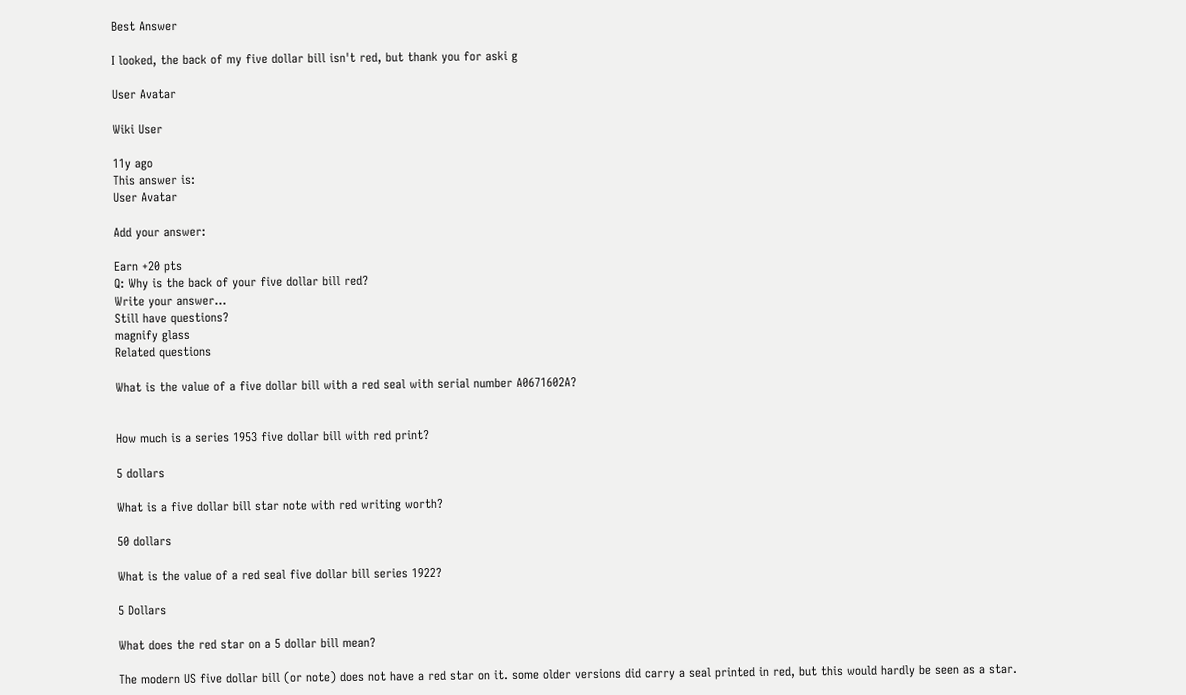Best Answer

I looked, the back of my five dollar bill isn't red, but thank you for aski g

User Avatar

Wiki User

11y ago
This answer is:
User Avatar

Add your answer:

Earn +20 pts
Q: Why is the back of your five dollar bill red?
Write your answer...
Still have questions?
magnify glass
Related questions

What is the value of a five dollar bill with a red seal with serial number A0671602A?


How much is a series 1953 five dollar bill with red print?

5 dollars

What is a five dollar bill star note with red writing worth?

50 dollars

What is the value of a red seal five dollar bill series 1922?

5 Dollars

What does the red star on a 5 dollar bill mean?

The modern US five dollar bill (or note) does not have a red star on it. some older versions did carry a seal printed in red, but this would hardly be seen as a star.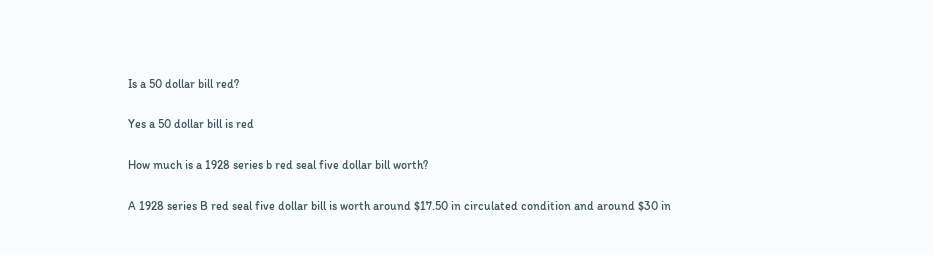Is a 50 dollar bill red?

Yes a 50 dollar bill is red

How much is a 1928 series b red seal five dollar bill worth?

A 1928 series B red seal five dollar bill is worth around $17.50 in circulated condition and around $30 in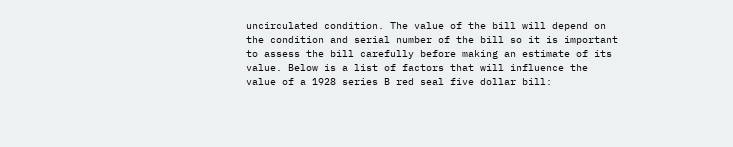uncirculated condition. The value of the bill will depend on the condition and serial number of the bill so it is important to assess the bill carefully before making an estimate of its value. Below is a list of factors that will influence the value of a 1928 series B red seal five dollar bill: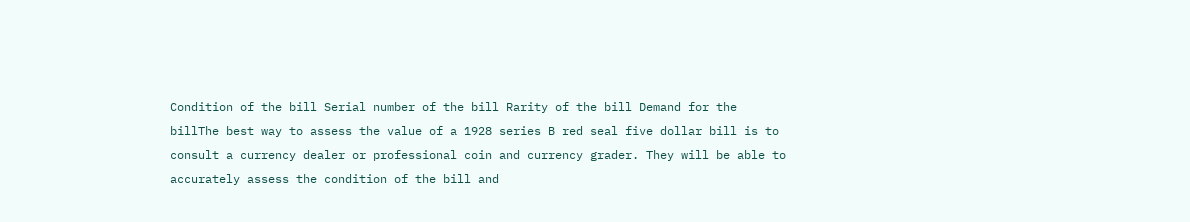Condition of the bill Serial number of the bill Rarity of the bill Demand for the billThe best way to assess the value of a 1928 series B red seal five dollar bill is to consult a currency dealer or professional coin and currency grader. They will be able to accurately assess the condition of the bill and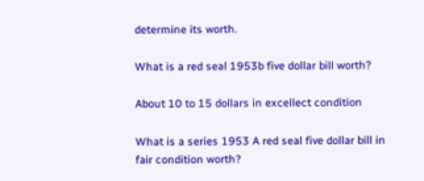determine its worth.

What is a red seal 1953b five dollar bill worth?

About 10 to 15 dollars in excellect condition

What is a series 1953 A red seal five dollar bill in fair condition worth?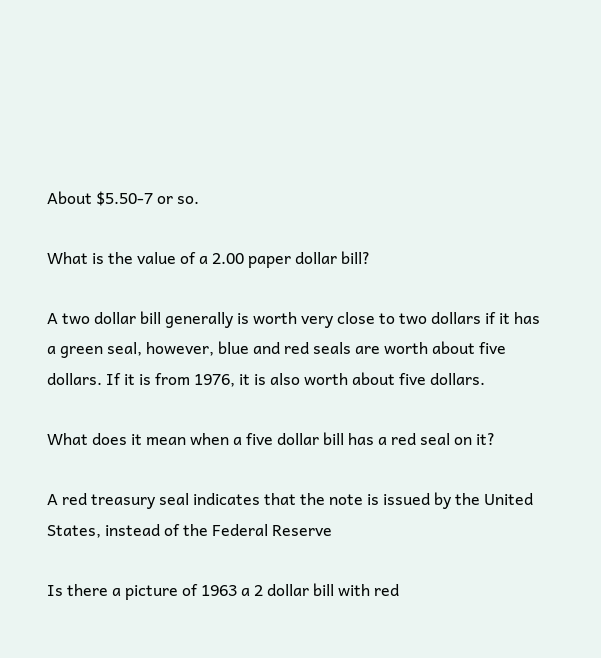About $5.50-7 or so.

What is the value of a 2.00 paper dollar bill?

A two dollar bill generally is worth very close to two dollars if it has a green seal, however, blue and red seals are worth about five dollars. If it is from 1976, it is also worth about five dollars.

What does it mean when a five dollar bill has a red seal on it?

A red treasury seal indicates that the note is issued by the United States, instead of the Federal Reserve

Is there a picture of 1963 a 2 dollar bill with red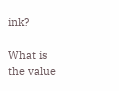ink?

What is the value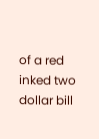of a red inked two dollar bill